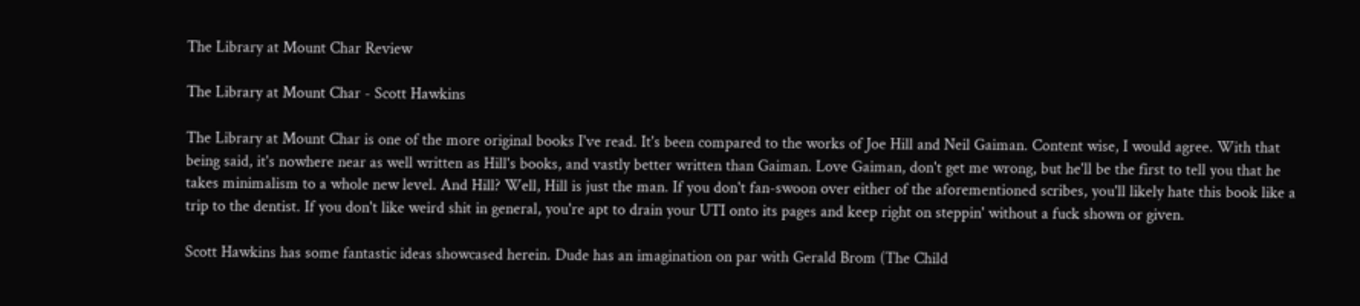The Library at Mount Char Review

The Library at Mount Char - Scott Hawkins

The Library at Mount Char is one of the more original books I've read. It's been compared to the works of Joe Hill and Neil Gaiman. Content wise, I would agree. With that being said, it's nowhere near as well written as Hill's books, and vastly better written than Gaiman. Love Gaiman, don't get me wrong, but he'll be the first to tell you that he takes minimalism to a whole new level. And Hill? Well, Hill is just the man. If you don't fan-swoon over either of the aforementioned scribes, you'll likely hate this book like a trip to the dentist. If you don't like weird shit in general, you're apt to drain your UTI onto its pages and keep right on steppin' without a fuck shown or given.

Scott Hawkins has some fantastic ideas showcased herein. Dude has an imagination on par with Gerald Brom (The Child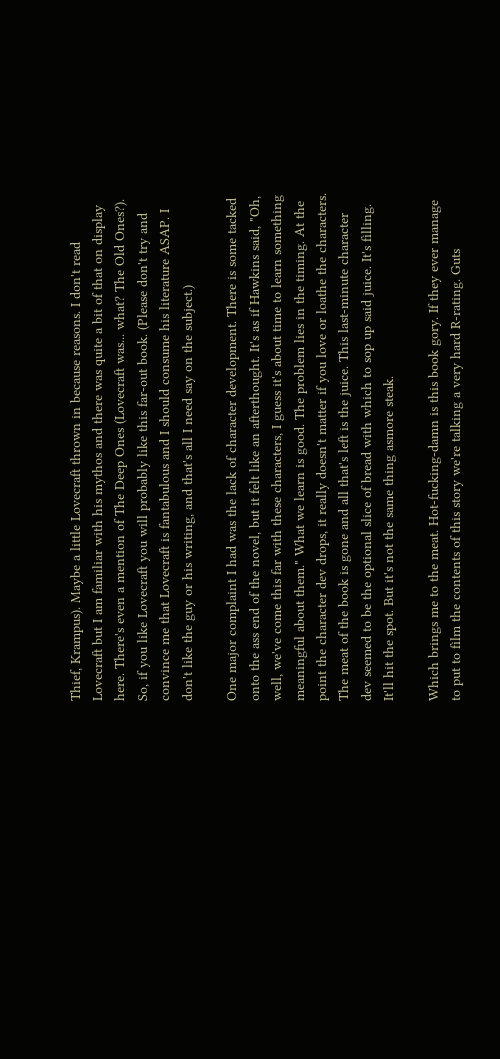Thief, Krampus). Maybe a little Lovecraft thrown in because reasons. I don't read Lovecraft but I am familiar with his mythos and there was quite a bit of that on display here. There's even a mention of The Deep Ones (Lovecraft was... what? The Old Ones?). So, if you like Lovecraft you will probably like this far-out book. (Please don't try and convince me that Lovecraft is fantabulous and I should consume his literature ASAP. I don't like the guy or his writing, and that's all I need say on the subject.)

One major complaint I had was the lack of character development. There is some tacked onto the ass end of the novel, but it felt like an afterthought. It's as if Hawkins said, "Oh, well, we've come this far with these characters, I guess it's about time to learn something meaningful about them." What we learn is good. The problem lies in the timing. At the point the character dev drops, it really doesn't matter if you love or loathe the characters. The meat of the book is gone and all that's left is the juice. This last-minute character dev seemed to be the optional slice of bread with which to sop up said juice. It's filling. It'll hit the spot. But it's not the same thing asmore steak.

Which brings me to the meat. Hot-fucking-damn is this book gory. If they ever manage to put to film the contents of this story we're talking a very hard R-rating. Guts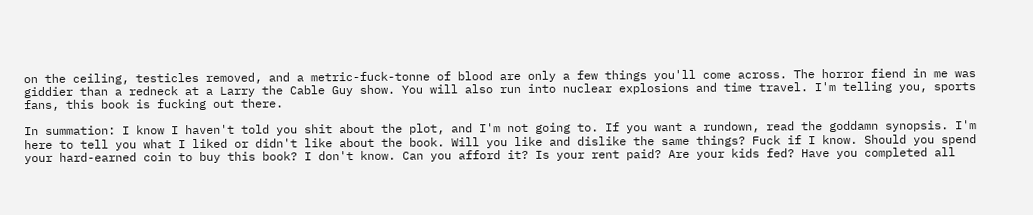on the ceiling, testicles removed, and a metric-fuck-tonne of blood are only a few things you'll come across. The horror fiend in me was giddier than a redneck at a Larry the Cable Guy show. You will also run into nuclear explosions and time travel. I'm telling you, sports fans, this book is fucking out there.

In summation: I know I haven't told you shit about the plot, and I'm not going to. If you want a rundown, read the goddamn synopsis. I'm here to tell you what I liked or didn't like about the book. Will you like and dislike the same things? Fuck if I know. Should you spend your hard-earned coin to buy this book? I don't know. Can you afford it? Is your rent paid? Are your kids fed? Have you completed all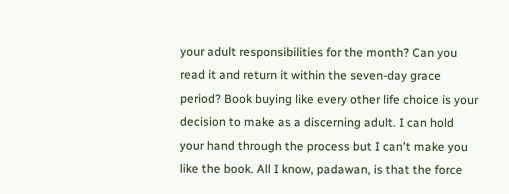your adult responsibilities for the month? Can you read it and return it within the seven-day grace period? Book buying like every other life choice is your decision to make as a discerning adult. I can hold your hand through the process but I can't make you like the book. All I know, padawan, is that the force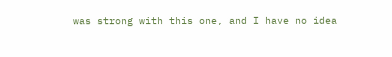was strong with this one, and I have no idea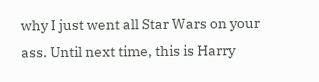why I just went all Star Wars on your ass. Until next time, this is Harry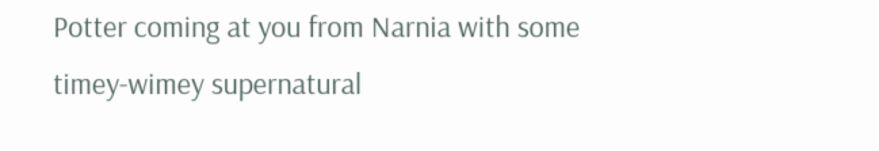Potter coming at you from Narnia with some timey-wimey supernatural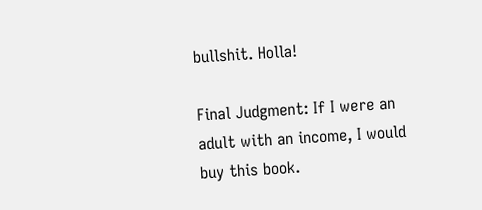bullshit. Holla!

Final Judgment: If I were an adult with an income, I would buy this book.